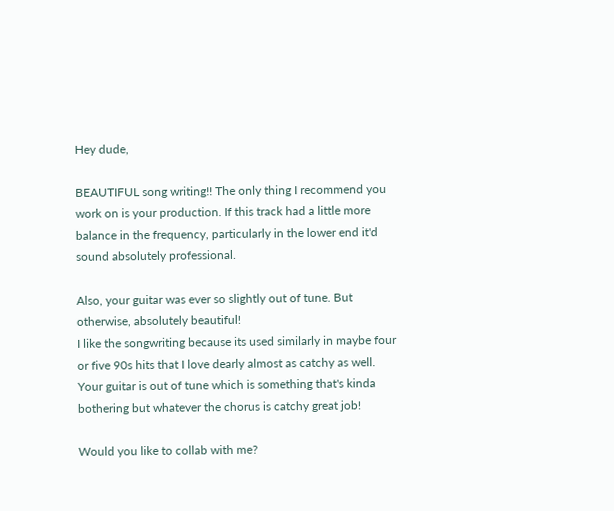Hey dude,

BEAUTIFUL song writing!! The only thing I recommend you work on is your production. If this track had a little more balance in the frequency, particularly in the lower end it'd sound absolutely professional.

Also, your guitar was ever so slightly out of tune. But otherwise, absolutely beautiful!
I like the songwriting because its used similarly in maybe four or five 90s hits that I love dearly almost as catchy as well. Your guitar is out of tune which is something that's kinda bothering but whatever the chorus is catchy great job!

Would you like to collab with me?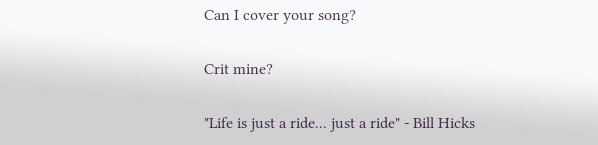Can I cover your song?

Crit mine?

"Life is just a ride... just a ride" - Bill Hicks